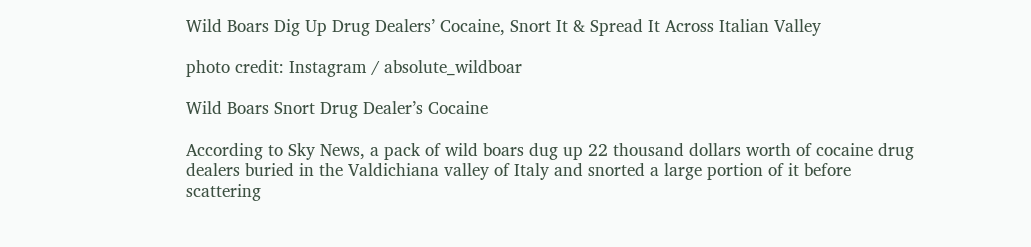Wild Boars Dig Up Drug Dealers’ Cocaine, Snort It & Spread It Across Italian Valley

photo credit: Instagram / absolute_wildboar

Wild Boars Snort Drug Dealer’s Cocaine

According to Sky News, a pack of wild boars dug up 22 thousand dollars worth of cocaine drug dealers buried in the Valdichiana valley of Italy and snorted a large portion of it before scattering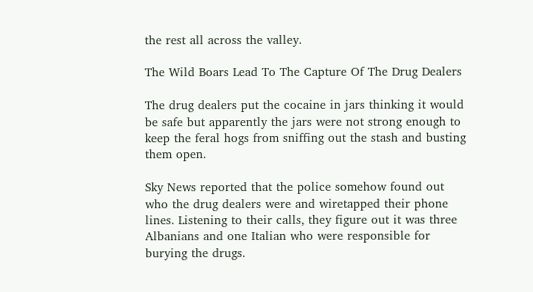the rest all across the valley.

The Wild Boars Lead To The Capture Of The Drug Dealers

The drug dealers put the cocaine in jars thinking it would be safe but apparently the jars were not strong enough to keep the feral hogs from sniffing out the stash and busting them open.

Sky News reported that the police somehow found out who the drug dealers were and wiretapped their phone lines. Listening to their calls, they figure out it was three Albanians and one Italian who were responsible for burying the drugs.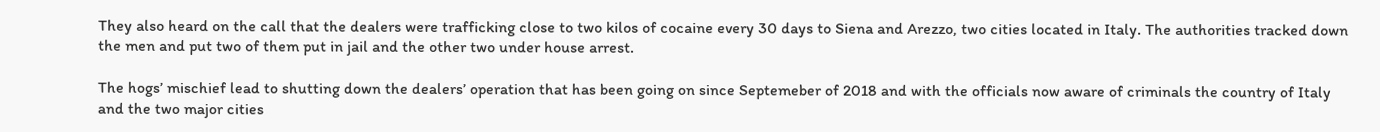They also heard on the call that the dealers were trafficking close to two kilos of cocaine every 30 days to Siena and Arezzo, two cities located in Italy. The authorities tracked down the men and put two of them put in jail and the other two under house arrest.

The hogs’ mischief lead to shutting down the dealers’ operation that has been going on since Septemeber of 2018 and with the officials now aware of criminals the country of Italy and the two major cities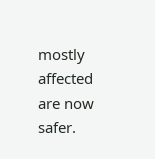mostly affected are now safer.